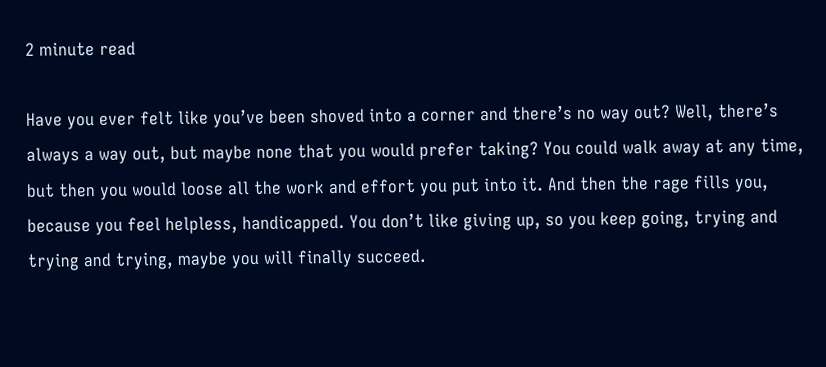2 minute read

Have you ever felt like you’ve been shoved into a corner and there’s no way out? Well, there’s always a way out, but maybe none that you would prefer taking? You could walk away at any time, but then you would loose all the work and effort you put into it. And then the rage fills you, because you feel helpless, handicapped. You don’t like giving up, so you keep going, trying and trying and trying, maybe you will finally succeed.